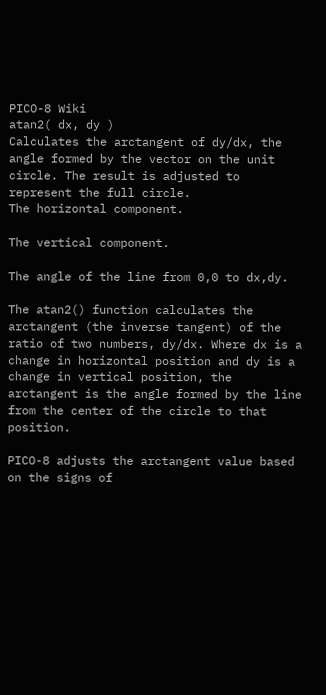PICO-8 Wiki
atan2( dx, dy )
Calculates the arctangent of dy/dx, the angle formed by the vector on the unit circle. The result is adjusted to represent the full circle.
The horizontal component.

The vertical component.

The angle of the line from 0,0 to dx,dy.

The atan2() function calculates the arctangent (the inverse tangent) of the ratio of two numbers, dy/dx. Where dx is a change in horizontal position and dy is a change in vertical position, the arctangent is the angle formed by the line from the center of the circle to that position.

PICO-8 adjusts the arctangent value based on the signs of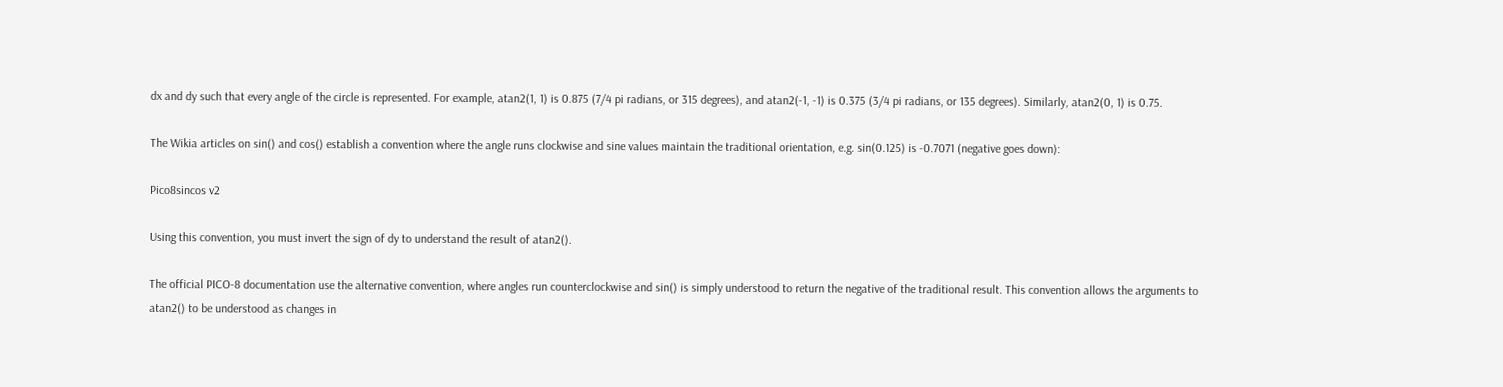dx and dy such that every angle of the circle is represented. For example, atan2(1, 1) is 0.875 (7/4 pi radians, or 315 degrees), and atan2(-1, -1) is 0.375 (3/4 pi radians, or 135 degrees). Similarly, atan2(0, 1) is 0.75.

The Wikia articles on sin() and cos() establish a convention where the angle runs clockwise and sine values maintain the traditional orientation, e.g. sin(0.125) is -0.7071 (negative goes down):

Pico8sincos v2

Using this convention, you must invert the sign of dy to understand the result of atan2().

The official PICO-8 documentation use the alternative convention, where angles run counterclockwise and sin() is simply understood to return the negative of the traditional result. This convention allows the arguments to atan2() to be understood as changes in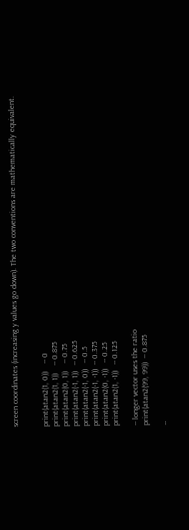screen coordinates (increasing y values go down). The two conventions are mathematically equivalent.


print(atan2(1, 0))    -- 0
print(atan2(1, 1))    -- 0.875
print(atan2(0, 1))    -- 0.75
print(atan2(-1, 1))   -- 0.625
print(atan2(-1, 0))   -- 0.5
print(atan2(-1, -1))  -- 0.375
print(atan2(0, -1))   -- 0.25
print(atan2(1, -1))   -- 0.125

-- longer vector uses the ratio
print(atan2(99, 99))  -- 0.875

--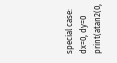special case: dx=0, dy=0
print(atan2(0,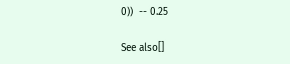0))  -- 0.25

See also[]